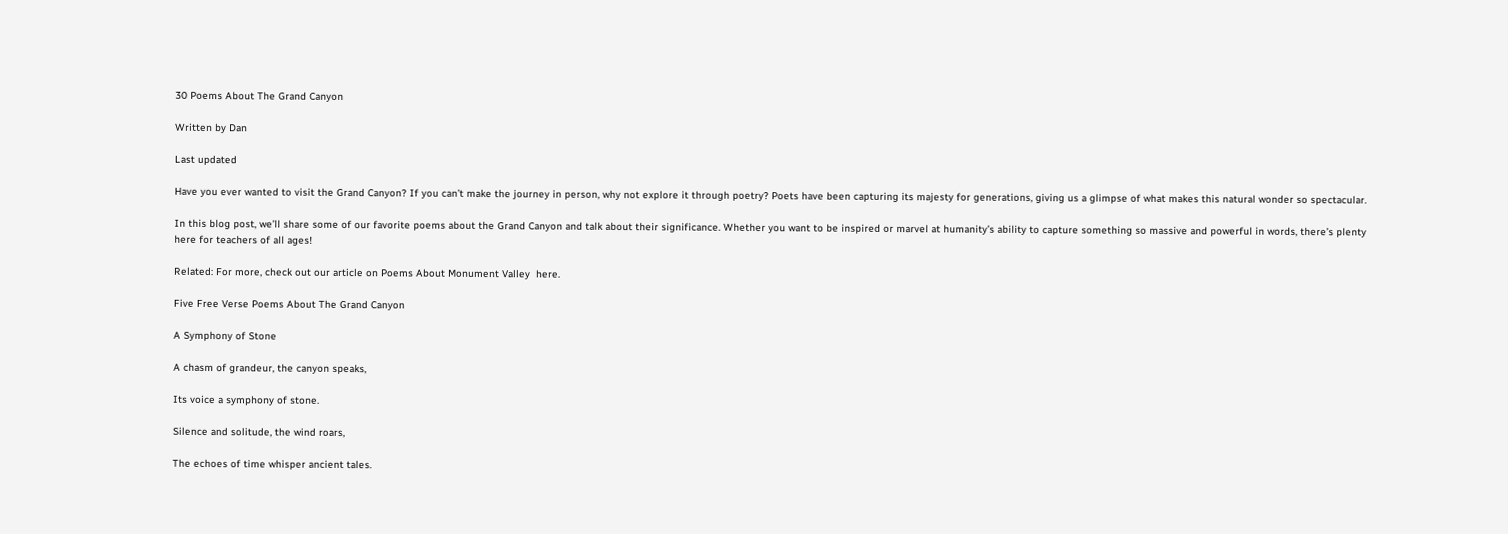30 Poems About The Grand Canyon

Written by Dan

Last updated

Have you ever wanted to visit the Grand Canyon? If you can’t make the journey in person, why not explore it through poetry? Poets have been capturing its majesty for generations, giving us a glimpse of what makes this natural wonder so spectacular.

In this blog post, we’ll share some of our favorite poems about the Grand Canyon and talk about their significance. Whether you want to be inspired or marvel at humanity’s ability to capture something so massive and powerful in words, there’s plenty here for teachers of all ages!

Related: For more, check out our article on Poems About Monument Valley  here.

Five Free Verse Poems About The Grand Canyon

A Symphony of Stone

A chasm of grandeur, the canyon speaks,

Its voice a symphony of stone.

Silence and solitude, the wind roars,

The echoes of time whisper ancient tales.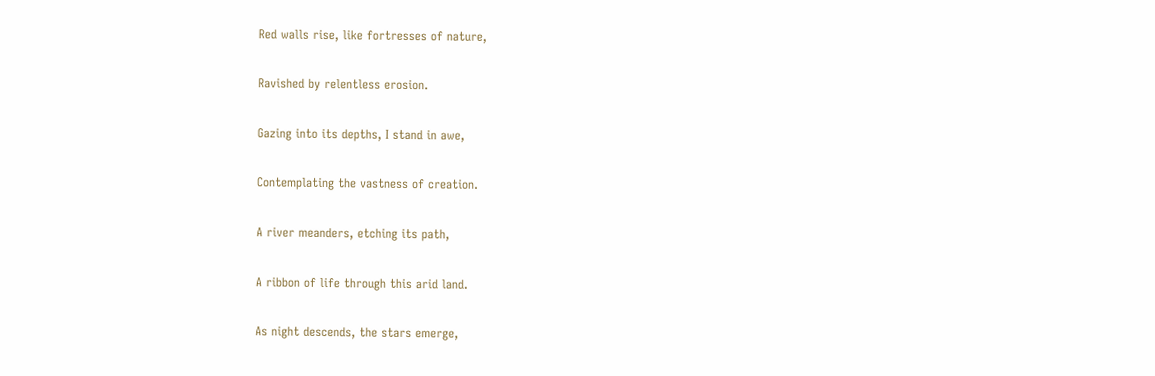Red walls rise, like fortresses of nature,

Ravished by relentless erosion.

Gazing into its depths, I stand in awe,

Contemplating the vastness of creation.

A river meanders, etching its path,

A ribbon of life through this arid land.

As night descends, the stars emerge,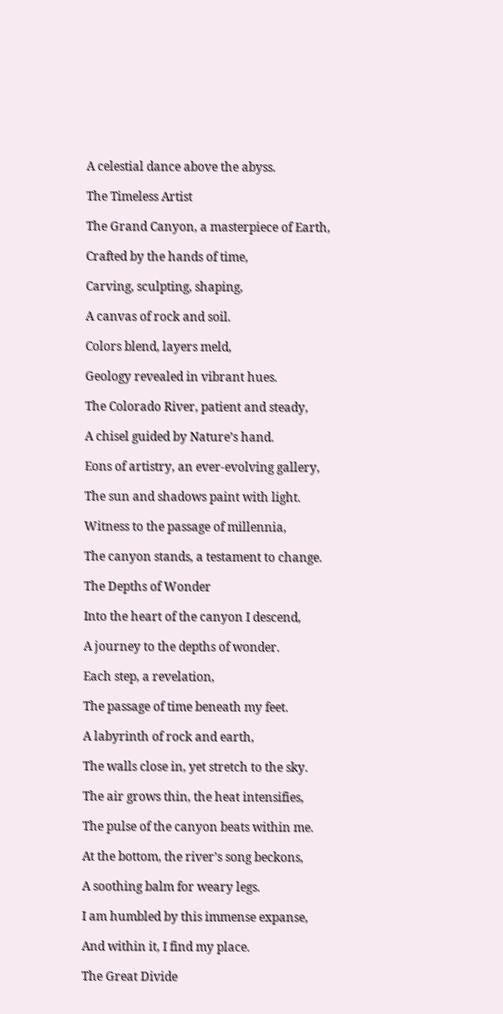A celestial dance above the abyss.

The Timeless Artist

The Grand Canyon, a masterpiece of Earth,

Crafted by the hands of time,

Carving, sculpting, shaping,

A canvas of rock and soil.

Colors blend, layers meld,

Geology revealed in vibrant hues.

The Colorado River, patient and steady,

A chisel guided by Nature’s hand.

Eons of artistry, an ever-evolving gallery,

The sun and shadows paint with light.

Witness to the passage of millennia,

The canyon stands, a testament to change.

The Depths of Wonder

Into the heart of the canyon I descend,

A journey to the depths of wonder.

Each step, a revelation,

The passage of time beneath my feet.

A labyrinth of rock and earth,

The walls close in, yet stretch to the sky.

The air grows thin, the heat intensifies,

The pulse of the canyon beats within me.

At the bottom, the river’s song beckons,

A soothing balm for weary legs.

I am humbled by this immense expanse,

And within it, I find my place.

The Great Divide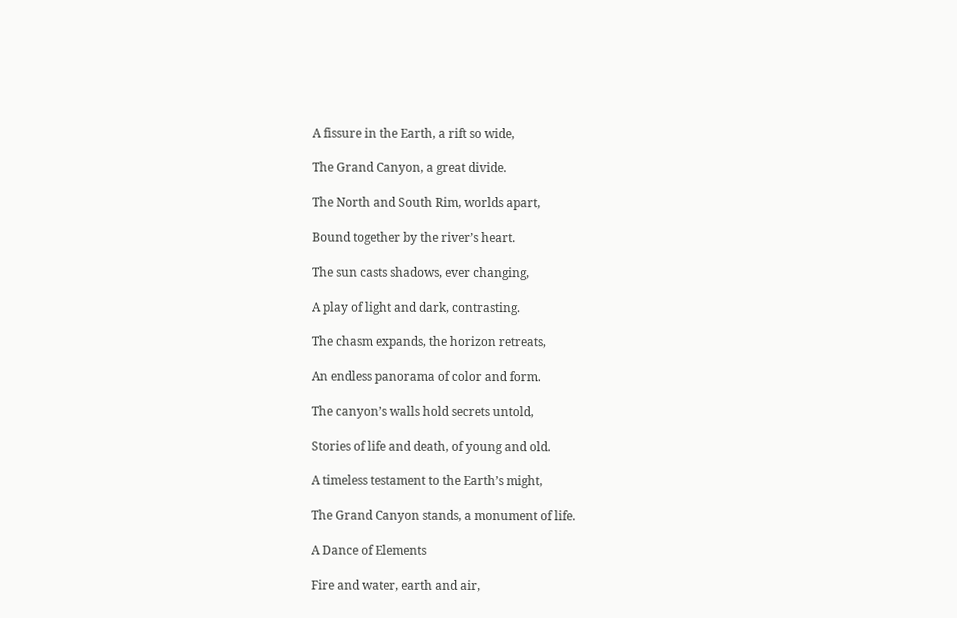A fissure in the Earth, a rift so wide,

The Grand Canyon, a great divide.

The North and South Rim, worlds apart,

Bound together by the river’s heart.

The sun casts shadows, ever changing,

A play of light and dark, contrasting.

The chasm expands, the horizon retreats,

An endless panorama of color and form.

The canyon’s walls hold secrets untold,

Stories of life and death, of young and old.

A timeless testament to the Earth’s might,

The Grand Canyon stands, a monument of life.

A Dance of Elements

Fire and water, earth and air,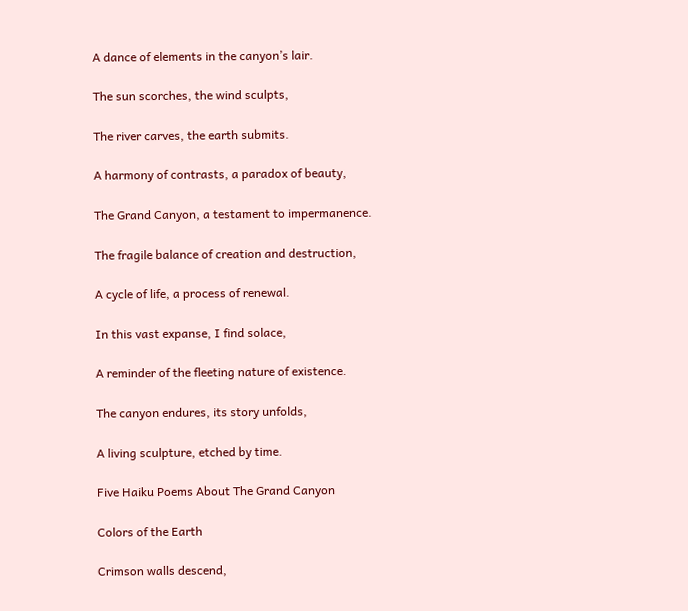A dance of elements in the canyon’s lair.

The sun scorches, the wind sculpts,

The river carves, the earth submits.

A harmony of contrasts, a paradox of beauty,

The Grand Canyon, a testament to impermanence.

The fragile balance of creation and destruction,

A cycle of life, a process of renewal.

In this vast expanse, I find solace,

A reminder of the fleeting nature of existence.

The canyon endures, its story unfolds,

A living sculpture, etched by time.

Five Haiku Poems About The Grand Canyon

Colors of the Earth

Crimson walls descend,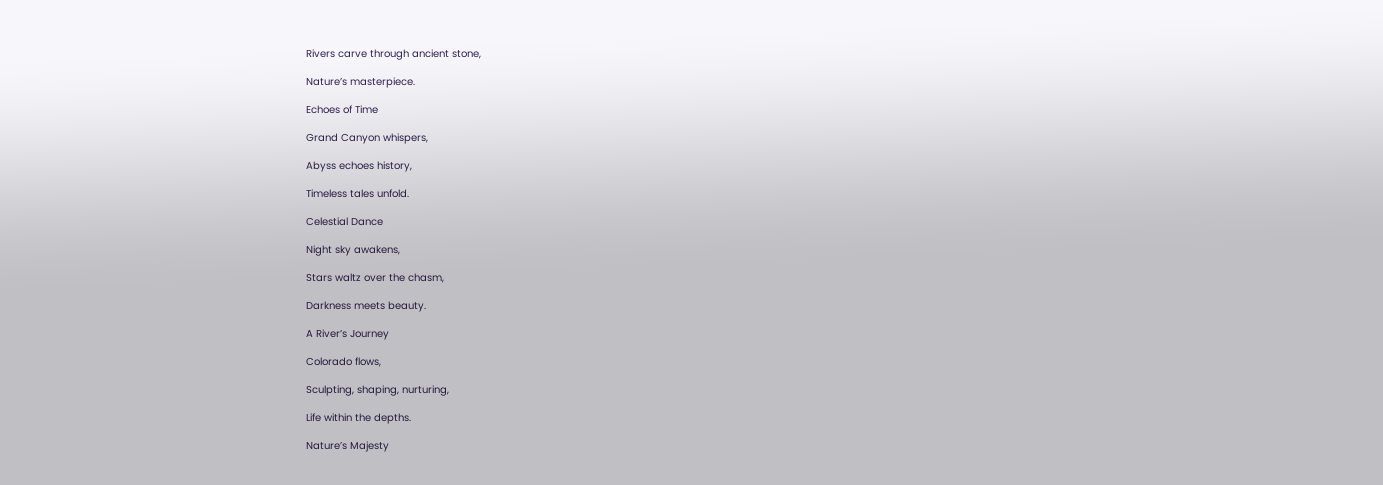Rivers carve through ancient stone,

Nature’s masterpiece.

Echoes of Time

Grand Canyon whispers,

Abyss echoes history,

Timeless tales unfold.

Celestial Dance

Night sky awakens,

Stars waltz over the chasm,

Darkness meets beauty.

A River’s Journey

Colorado flows,

Sculpting, shaping, nurturing,

Life within the depths.

Nature’s Majesty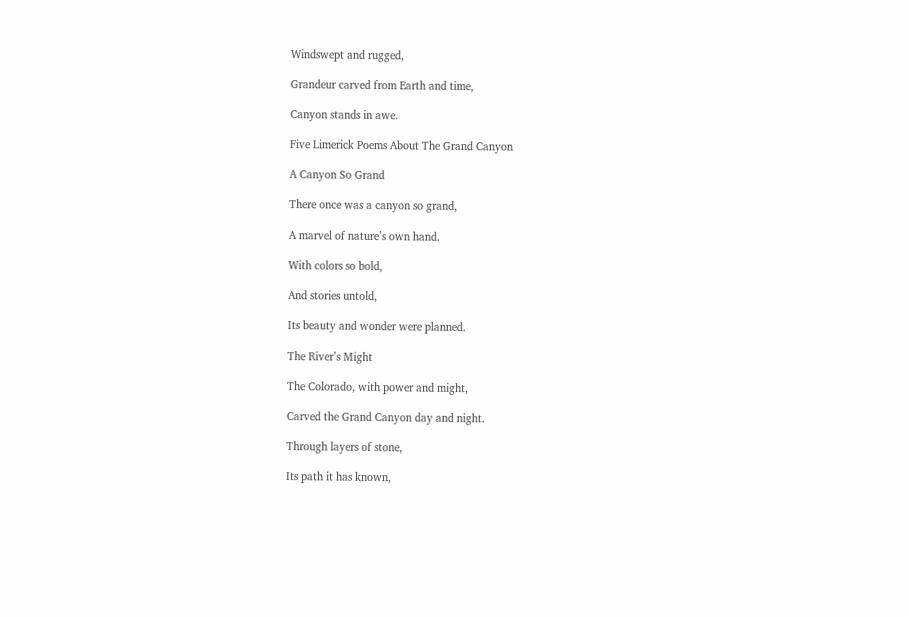Windswept and rugged,

Grandeur carved from Earth and time,

Canyon stands in awe.

Five Limerick Poems About The Grand Canyon

A Canyon So Grand

There once was a canyon so grand,

A marvel of nature’s own hand.

With colors so bold,

And stories untold,

Its beauty and wonder were planned.

The River’s Might

The Colorado, with power and might,

Carved the Grand Canyon day and night.

Through layers of stone,

Its path it has known,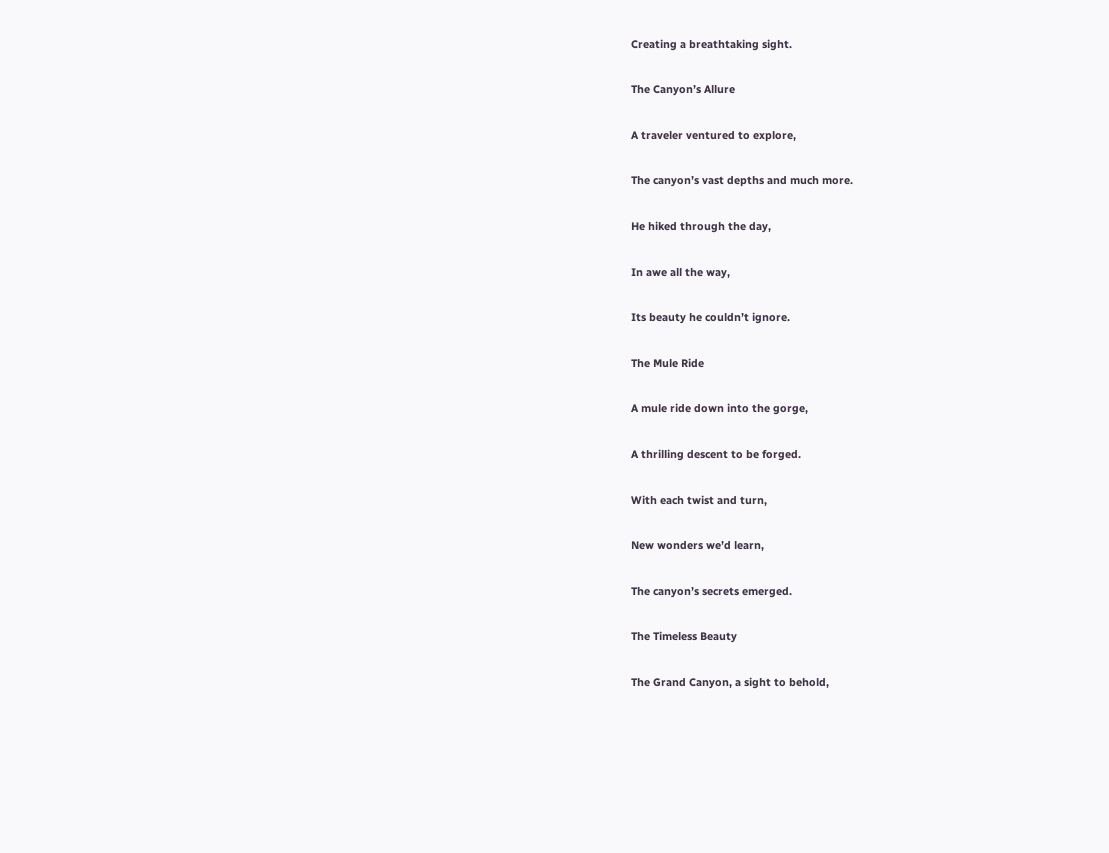Creating a breathtaking sight.

The Canyon’s Allure

A traveler ventured to explore,

The canyon’s vast depths and much more.

He hiked through the day,

In awe all the way,

Its beauty he couldn’t ignore.

The Mule Ride

A mule ride down into the gorge,

A thrilling descent to be forged.

With each twist and turn,

New wonders we’d learn,

The canyon’s secrets emerged.

The Timeless Beauty

The Grand Canyon, a sight to behold,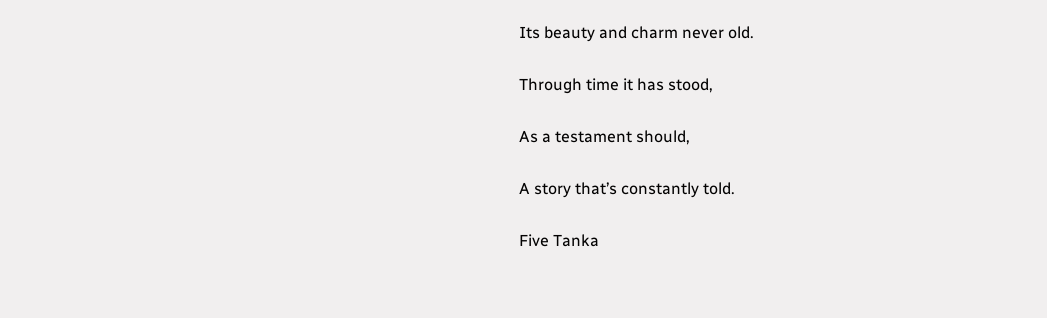Its beauty and charm never old.

Through time it has stood,

As a testament should,

A story that’s constantly told.

Five Tanka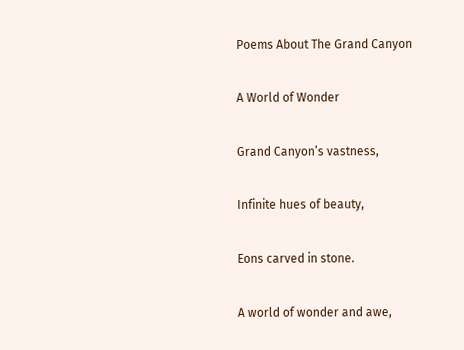Poems About The Grand Canyon

A World of Wonder

Grand Canyon’s vastness,

Infinite hues of beauty,

Eons carved in stone.

A world of wonder and awe,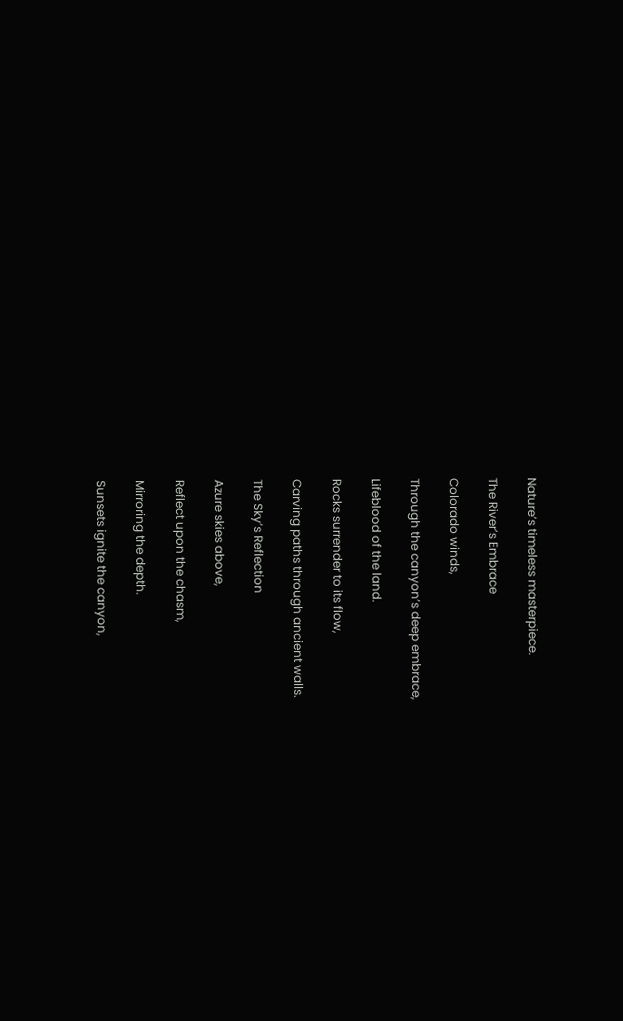Nature’s timeless masterpiece.

The River’s Embrace

Colorado winds,

Through the canyon’s deep embrace,

Lifeblood of the land.

Rocks surrender to its flow,

Carving paths through ancient walls.

The Sky’s Reflection

Azure skies above,

Reflect upon the chasm,

Mirroring the depth.

Sunsets ignite the canyon,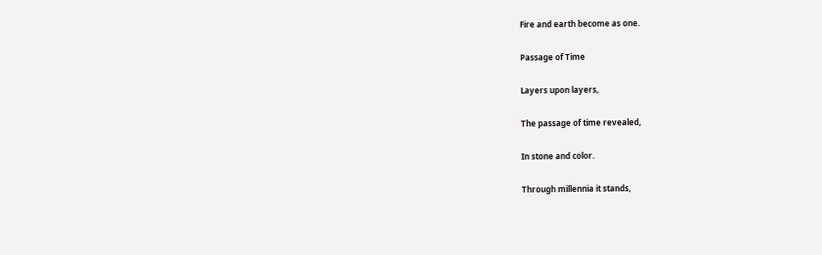Fire and earth become as one.

Passage of Time

Layers upon layers,

The passage of time revealed,

In stone and color.

Through millennia it stands,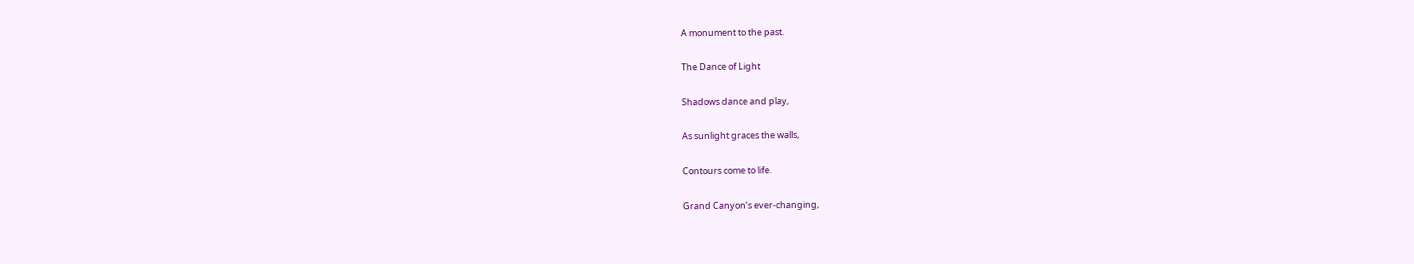A monument to the past.

The Dance of Light

Shadows dance and play,

As sunlight graces the walls,

Contours come to life.

Grand Canyon’s ever-changing,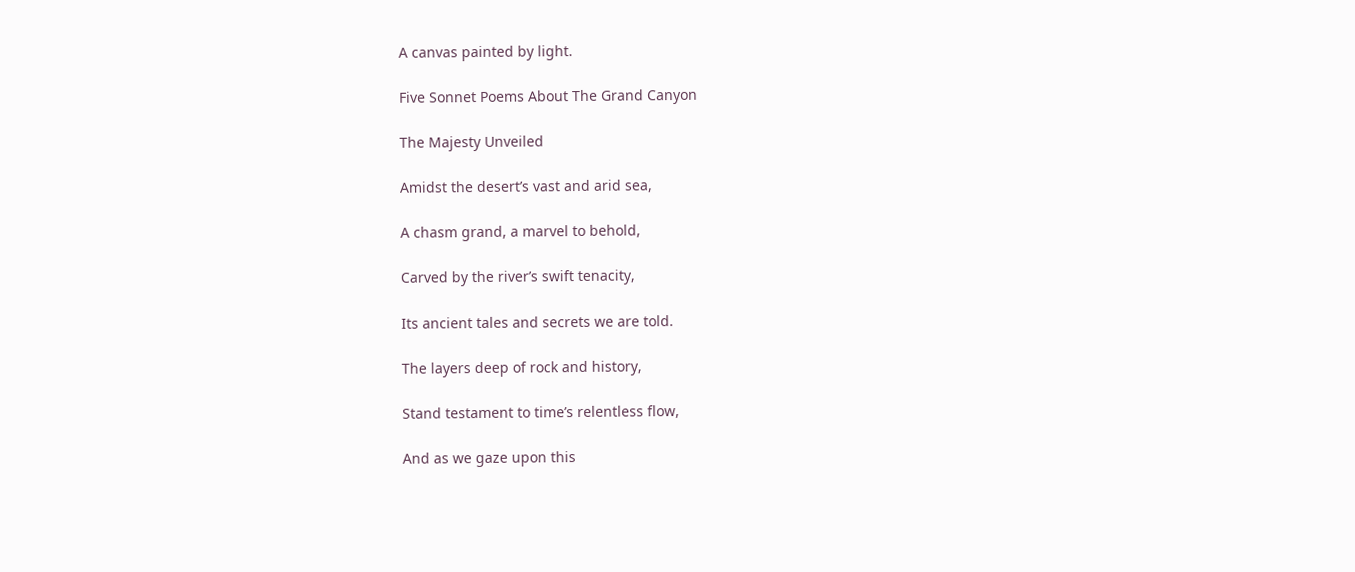A canvas painted by light.

Five Sonnet Poems About The Grand Canyon

The Majesty Unveiled

Amidst the desert’s vast and arid sea,

A chasm grand, a marvel to behold,

Carved by the river’s swift tenacity,

Its ancient tales and secrets we are told.

The layers deep of rock and history,

Stand testament to time’s relentless flow,

And as we gaze upon this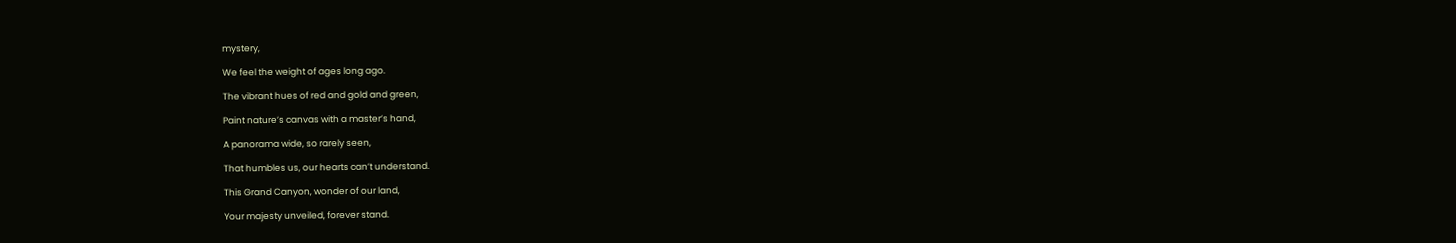mystery,

We feel the weight of ages long ago.

The vibrant hues of red and gold and green,

Paint nature’s canvas with a master’s hand,

A panorama wide, so rarely seen,

That humbles us, our hearts can’t understand.

This Grand Canyon, wonder of our land,

Your majesty unveiled, forever stand.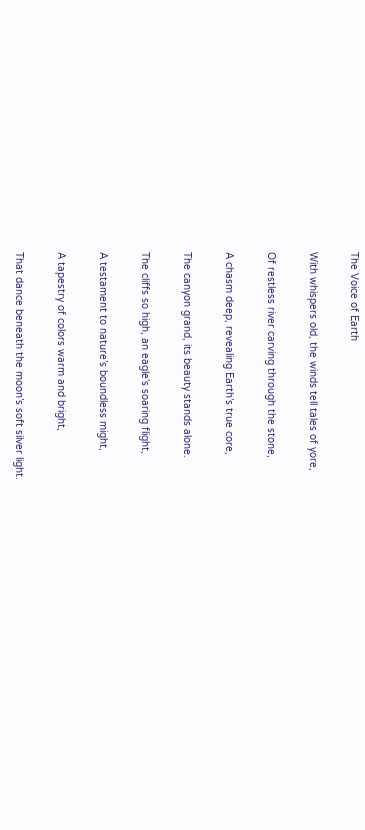The Voice of Earth

With whispers old, the winds tell tales of yore,

Of restless river carving through the stone,

A chasm deep, revealing Earth’s true core,

The canyon grand, its beauty stands alone.

The cliffs so high, an eagle’s soaring flight,

A testament to nature’s boundless might,

A tapestry of colors warm and bright,

That dance beneath the moon’s soft silver light.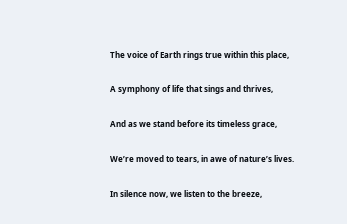The voice of Earth rings true within this place,

A symphony of life that sings and thrives,

And as we stand before its timeless grace,

We’re moved to tears, in awe of nature’s lives.

In silence now, we listen to the breeze,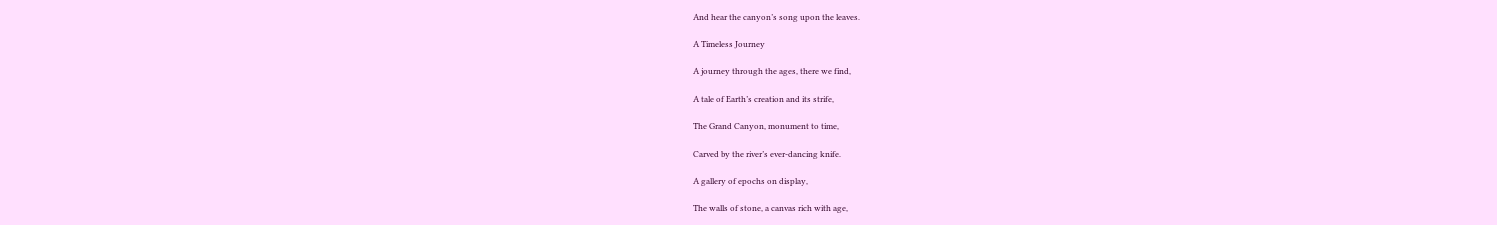And hear the canyon’s song upon the leaves.

A Timeless Journey

A journey through the ages, there we find,

A tale of Earth’s creation and its strife,

The Grand Canyon, monument to time,

Carved by the river’s ever-dancing knife.

A gallery of epochs on display,

The walls of stone, a canvas rich with age,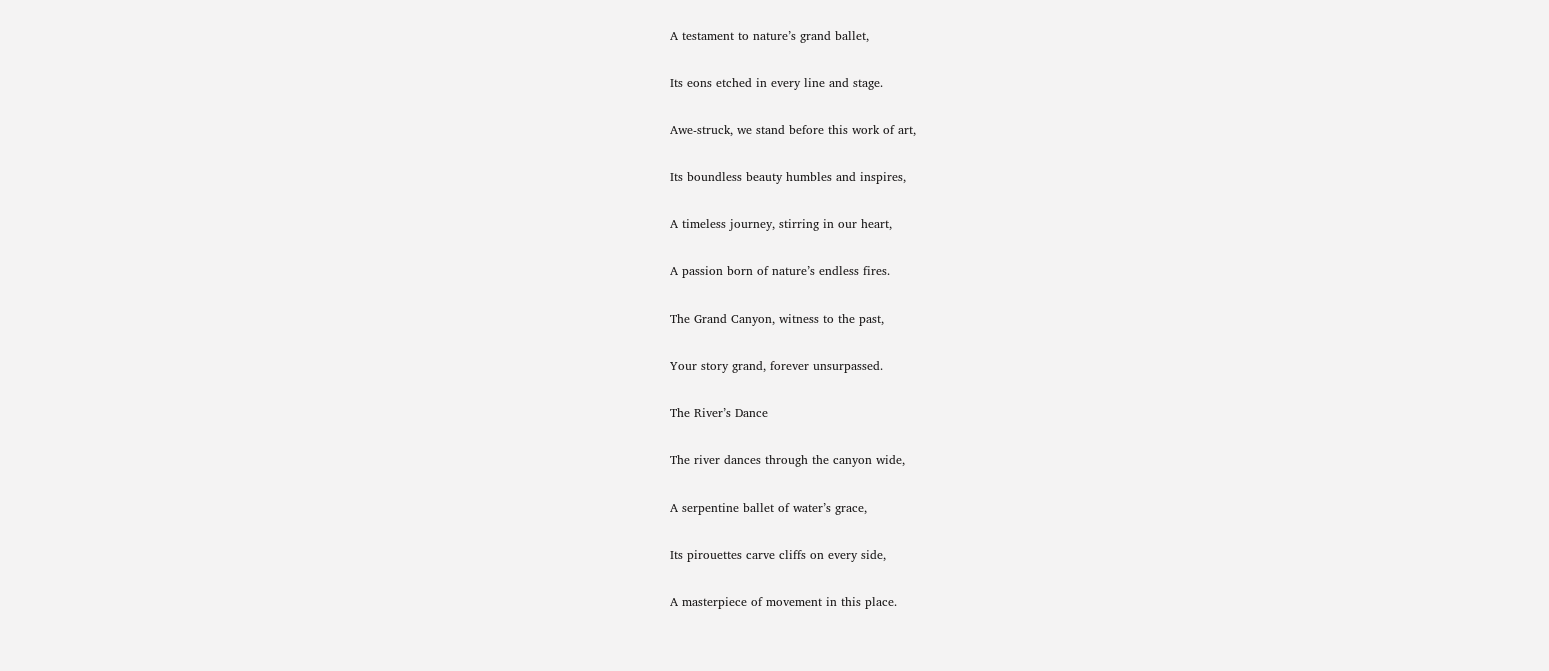A testament to nature’s grand ballet,

Its eons etched in every line and stage.

Awe-struck, we stand before this work of art,

Its boundless beauty humbles and inspires,

A timeless journey, stirring in our heart,

A passion born of nature’s endless fires.

The Grand Canyon, witness to the past,

Your story grand, forever unsurpassed.

The River’s Dance

The river dances through the canyon wide,

A serpentine ballet of water’s grace,

Its pirouettes carve cliffs on every side,

A masterpiece of movement in this place.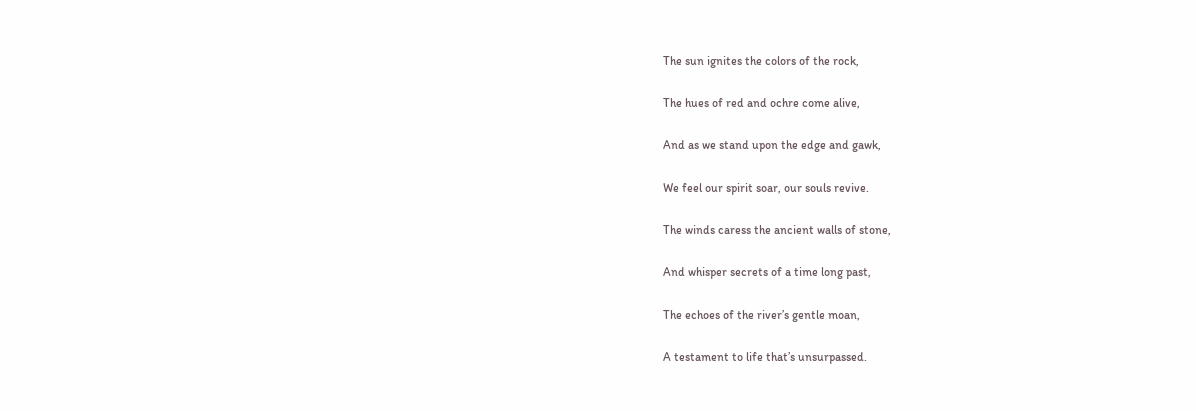The sun ignites the colors of the rock,

The hues of red and ochre come alive,

And as we stand upon the edge and gawk,

We feel our spirit soar, our souls revive.

The winds caress the ancient walls of stone,

And whisper secrets of a time long past,

The echoes of the river’s gentle moan,

A testament to life that’s unsurpassed.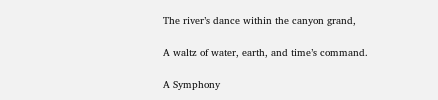The river’s dance within the canyon grand,

A waltz of water, earth, and time’s command.

A Symphony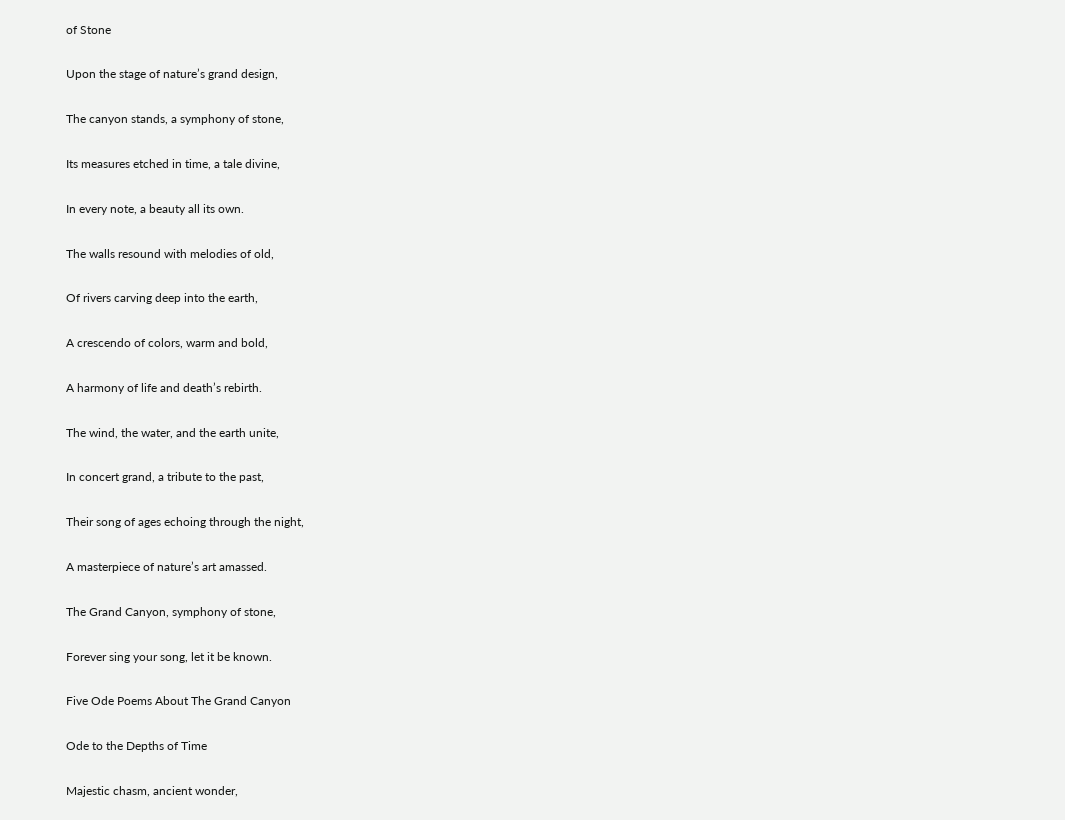of Stone

Upon the stage of nature’s grand design,

The canyon stands, a symphony of stone,

Its measures etched in time, a tale divine,

In every note, a beauty all its own.

The walls resound with melodies of old,

Of rivers carving deep into the earth,

A crescendo of colors, warm and bold,

A harmony of life and death’s rebirth.

The wind, the water, and the earth unite,

In concert grand, a tribute to the past,

Their song of ages echoing through the night,

A masterpiece of nature’s art amassed.

The Grand Canyon, symphony of stone,

Forever sing your song, let it be known.

Five Ode Poems About The Grand Canyon

Ode to the Depths of Time

Majestic chasm, ancient wonder,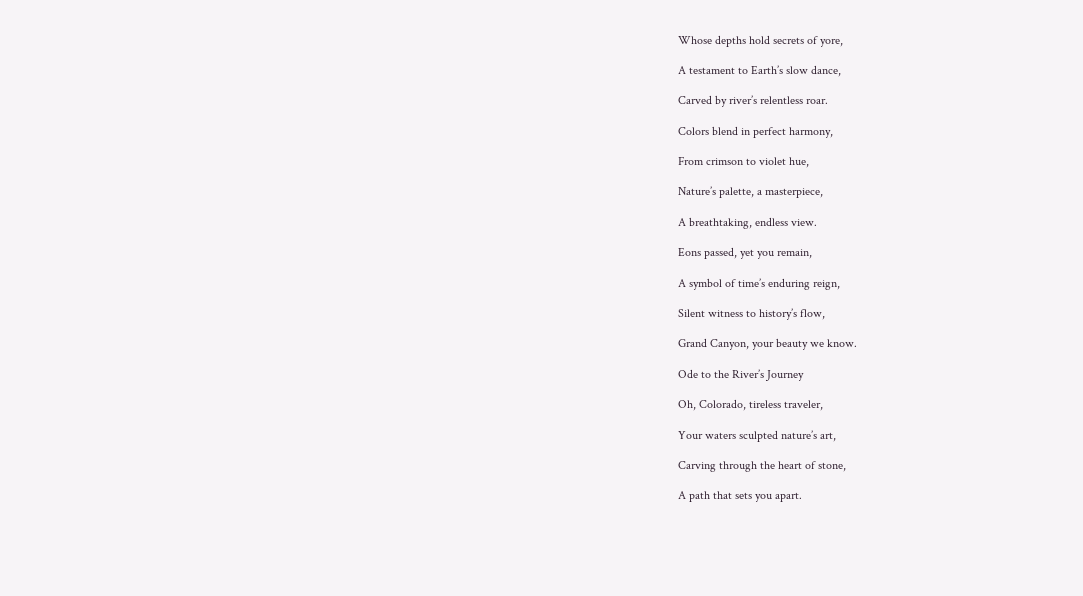Whose depths hold secrets of yore,

A testament to Earth’s slow dance,

Carved by river’s relentless roar.

Colors blend in perfect harmony,

From crimson to violet hue,

Nature’s palette, a masterpiece,

A breathtaking, endless view.

Eons passed, yet you remain,

A symbol of time’s enduring reign,

Silent witness to history’s flow,

Grand Canyon, your beauty we know.

Ode to the River’s Journey

Oh, Colorado, tireless traveler,

Your waters sculpted nature’s art,

Carving through the heart of stone,

A path that sets you apart.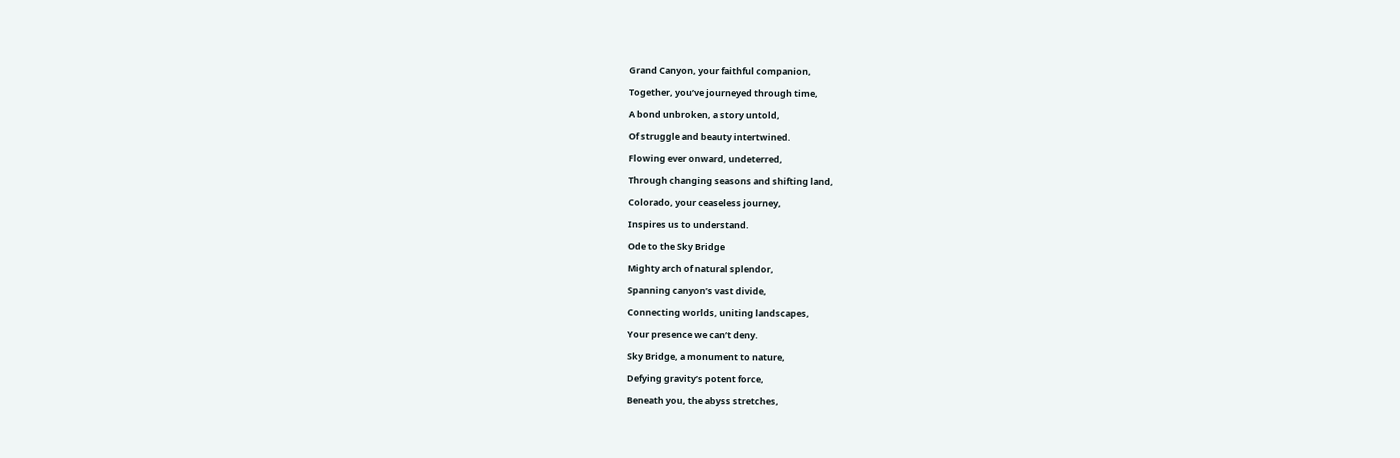Grand Canyon, your faithful companion,

Together, you’ve journeyed through time,

A bond unbroken, a story untold,

Of struggle and beauty intertwined.

Flowing ever onward, undeterred,

Through changing seasons and shifting land,

Colorado, your ceaseless journey,

Inspires us to understand.

Ode to the Sky Bridge

Mighty arch of natural splendor,

Spanning canyon’s vast divide,

Connecting worlds, uniting landscapes,

Your presence we can’t deny.

Sky Bridge, a monument to nature,

Defying gravity’s potent force,

Beneath you, the abyss stretches,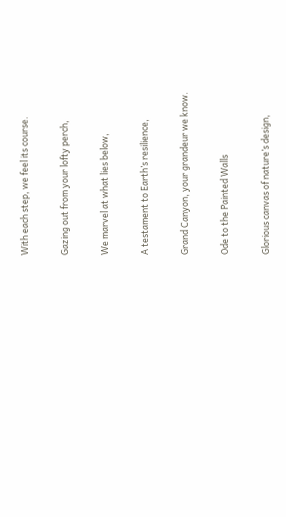With each step, we feel its course.

Gazing out from your lofty perch,

We marvel at what lies below,

A testament to Earth’s resilience,

Grand Canyon, your grandeur we know.

Ode to the Painted Walls

Glorious canvas of nature’s design,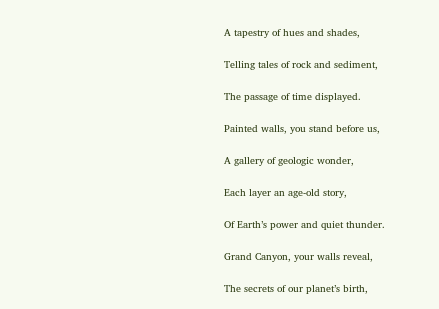A tapestry of hues and shades,

Telling tales of rock and sediment,

The passage of time displayed.

Painted walls, you stand before us,

A gallery of geologic wonder,

Each layer an age-old story,

Of Earth’s power and quiet thunder.

Grand Canyon, your walls reveal,

The secrets of our planet’s birth,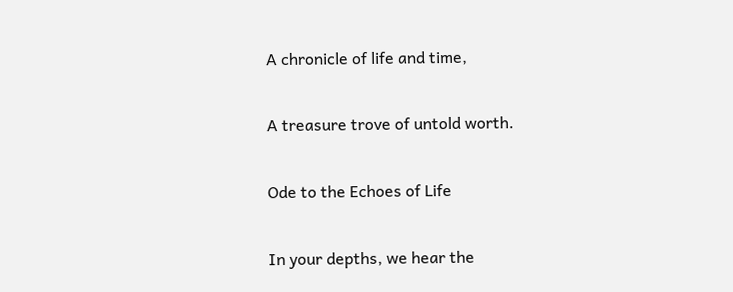A chronicle of life and time,

A treasure trove of untold worth.

Ode to the Echoes of Life

In your depths, we hear the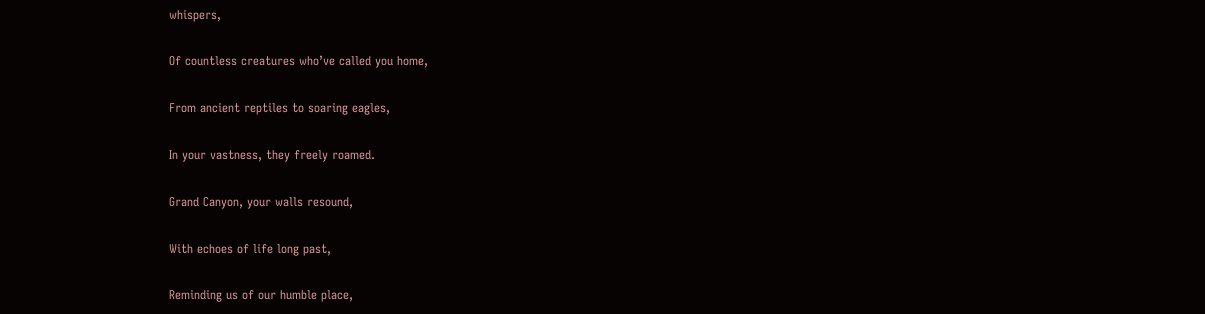whispers,

Of countless creatures who’ve called you home,

From ancient reptiles to soaring eagles,

In your vastness, they freely roamed.

Grand Canyon, your walls resound,

With echoes of life long past,

Reminding us of our humble place,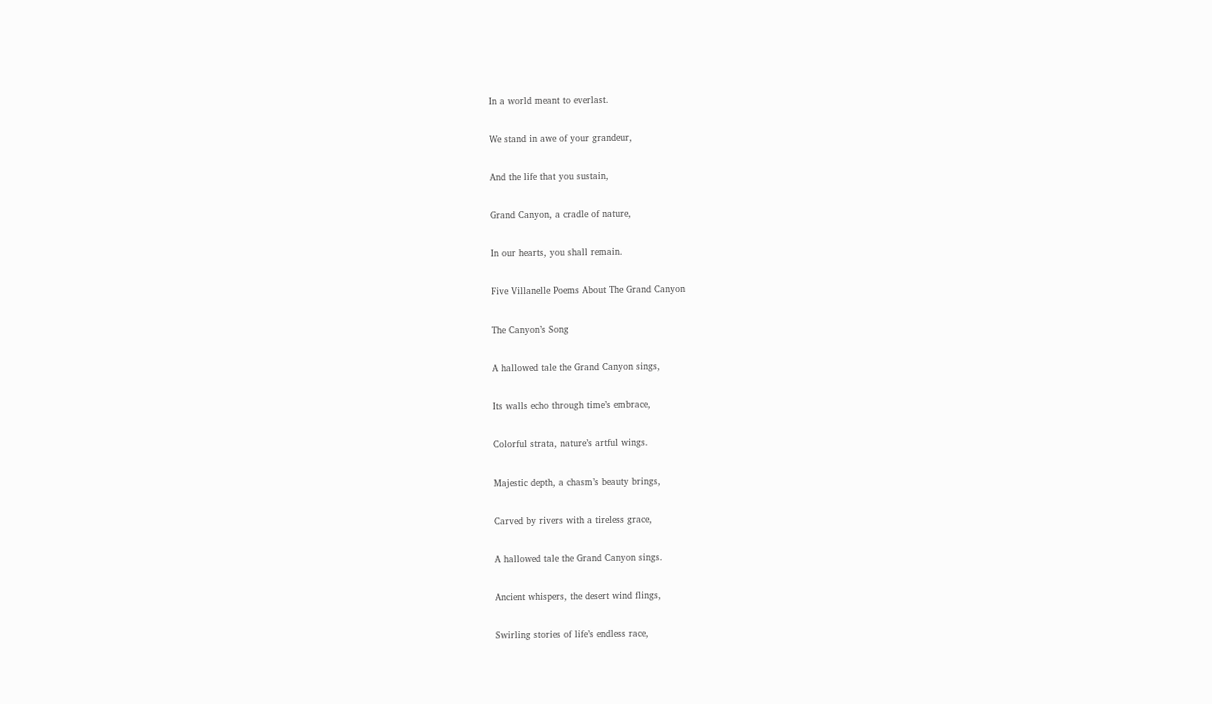In a world meant to everlast.

We stand in awe of your grandeur,

And the life that you sustain,

Grand Canyon, a cradle of nature,

In our hearts, you shall remain.

Five Villanelle Poems About The Grand Canyon

The Canyon’s Song

A hallowed tale the Grand Canyon sings,

Its walls echo through time’s embrace,

Colorful strata, nature’s artful wings.

Majestic depth, a chasm’s beauty brings,

Carved by rivers with a tireless grace,

A hallowed tale the Grand Canyon sings.

Ancient whispers, the desert wind flings,

Swirling stories of life’s endless race,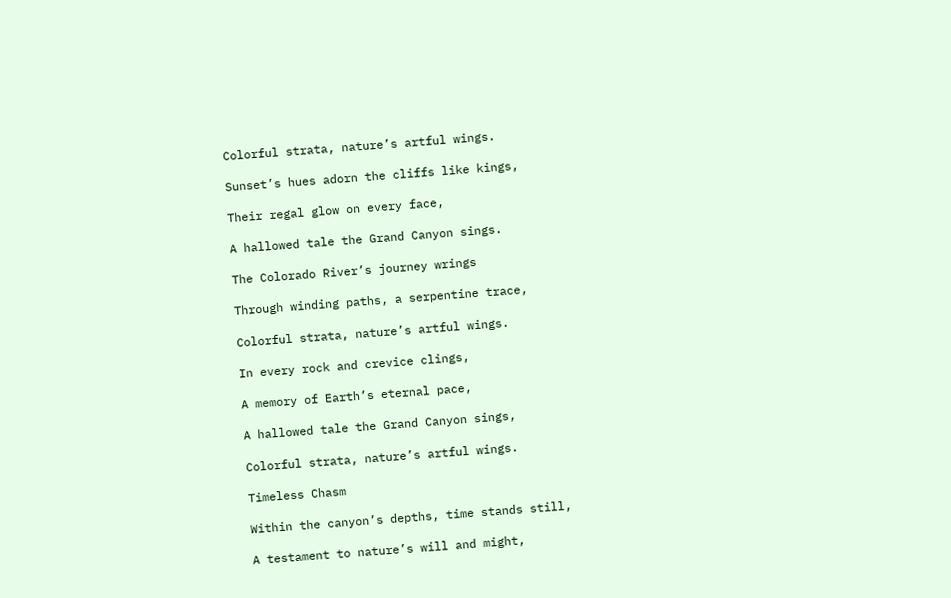Colorful strata, nature’s artful wings.

Sunset’s hues adorn the cliffs like kings,

Their regal glow on every face,

A hallowed tale the Grand Canyon sings.

The Colorado River’s journey wrings

Through winding paths, a serpentine trace,

Colorful strata, nature’s artful wings.

In every rock and crevice clings,

A memory of Earth’s eternal pace,

A hallowed tale the Grand Canyon sings,

Colorful strata, nature’s artful wings.

Timeless Chasm

Within the canyon’s depths, time stands still,

A testament to nature’s will and might,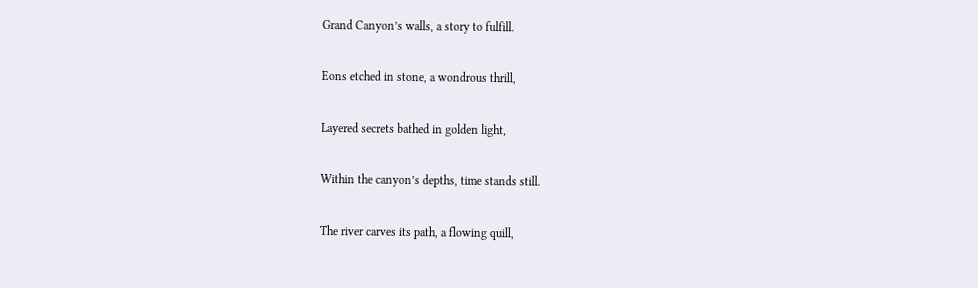Grand Canyon’s walls, a story to fulfill.

Eons etched in stone, a wondrous thrill,

Layered secrets bathed in golden light,

Within the canyon’s depths, time stands still.

The river carves its path, a flowing quill,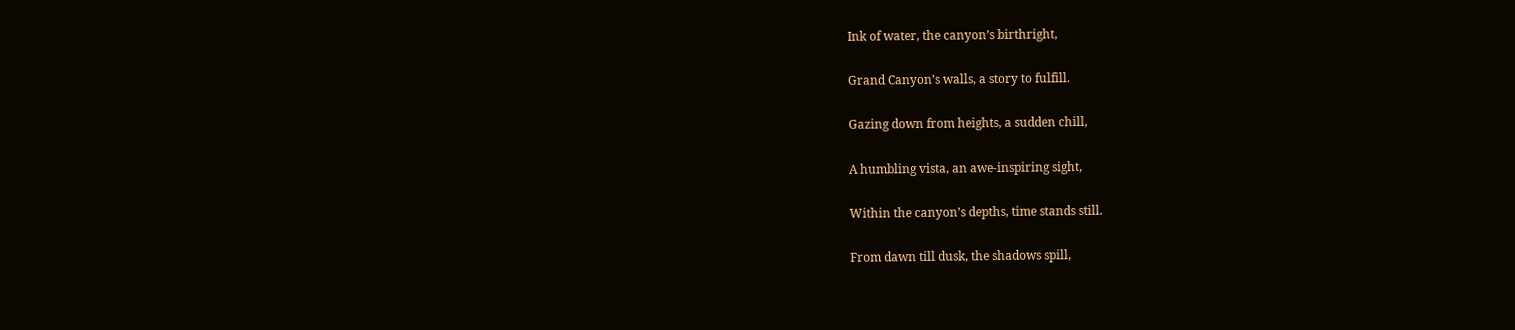Ink of water, the canyon’s birthright,

Grand Canyon’s walls, a story to fulfill.

Gazing down from heights, a sudden chill,

A humbling vista, an awe-inspiring sight,

Within the canyon’s depths, time stands still.

From dawn till dusk, the shadows spill,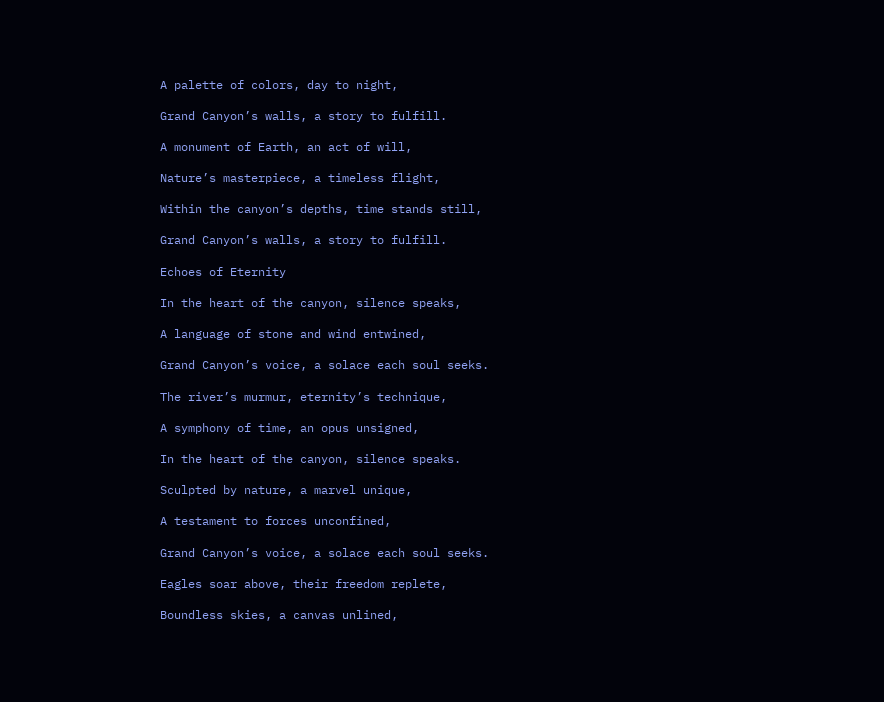A palette of colors, day to night,

Grand Canyon’s walls, a story to fulfill.

A monument of Earth, an act of will,

Nature’s masterpiece, a timeless flight,

Within the canyon’s depths, time stands still,

Grand Canyon’s walls, a story to fulfill.

Echoes of Eternity

In the heart of the canyon, silence speaks,

A language of stone and wind entwined,

Grand Canyon’s voice, a solace each soul seeks.

The river’s murmur, eternity’s technique,

A symphony of time, an opus unsigned,

In the heart of the canyon, silence speaks.

Sculpted by nature, a marvel unique,

A testament to forces unconfined,

Grand Canyon’s voice, a solace each soul seeks.

Eagles soar above, their freedom replete,

Boundless skies, a canvas unlined,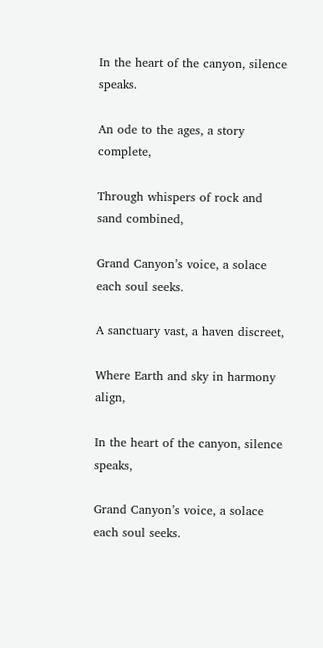In the heart of the canyon, silence speaks.

An ode to the ages, a story complete,

Through whispers of rock and sand combined,

Grand Canyon’s voice, a solace each soul seeks.

A sanctuary vast, a haven discreet,

Where Earth and sky in harmony align,

In the heart of the canyon, silence speaks,

Grand Canyon’s voice, a solace each soul seeks.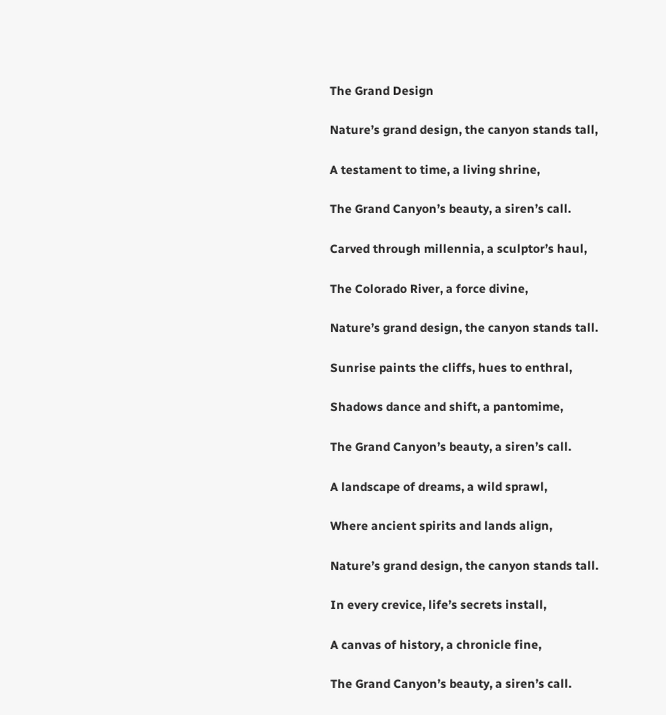The Grand Design

Nature’s grand design, the canyon stands tall,

A testament to time, a living shrine,

The Grand Canyon’s beauty, a siren’s call.

Carved through millennia, a sculptor’s haul,

The Colorado River, a force divine,

Nature’s grand design, the canyon stands tall.

Sunrise paints the cliffs, hues to enthral,

Shadows dance and shift, a pantomime,

The Grand Canyon’s beauty, a siren’s call.

A landscape of dreams, a wild sprawl,

Where ancient spirits and lands align,

Nature’s grand design, the canyon stands tall.

In every crevice, life’s secrets install,

A canvas of history, a chronicle fine,

The Grand Canyon’s beauty, a siren’s call.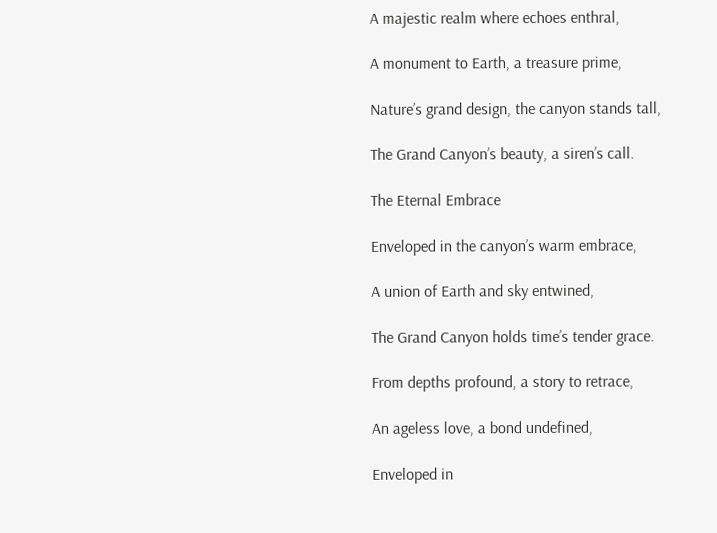A majestic realm where echoes enthral,

A monument to Earth, a treasure prime,

Nature’s grand design, the canyon stands tall,

The Grand Canyon’s beauty, a siren’s call.

The Eternal Embrace

Enveloped in the canyon’s warm embrace,

A union of Earth and sky entwined,

The Grand Canyon holds time’s tender grace.

From depths profound, a story to retrace,

An ageless love, a bond undefined,

Enveloped in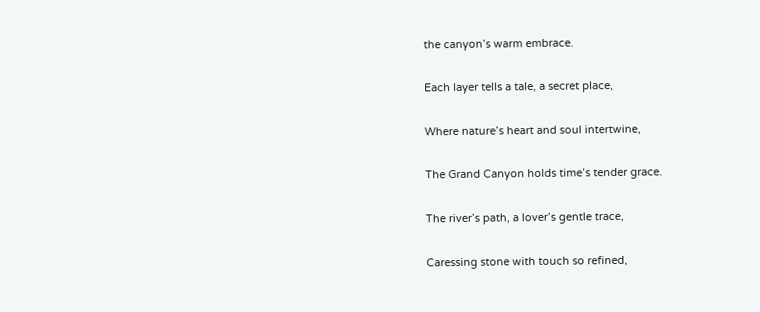the canyon’s warm embrace.

Each layer tells a tale, a secret place,

Where nature’s heart and soul intertwine,

The Grand Canyon holds time’s tender grace.

The river’s path, a lover’s gentle trace,

Caressing stone with touch so refined,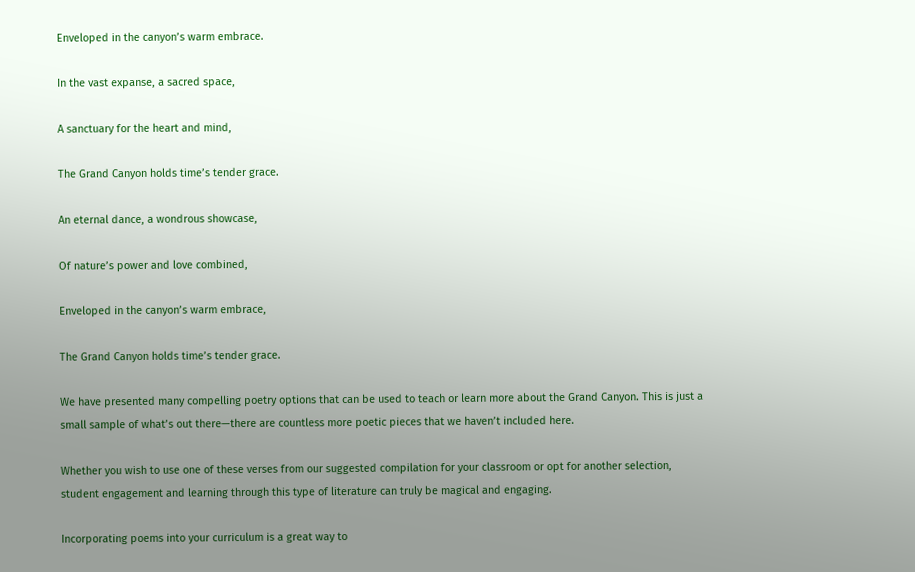Enveloped in the canyon’s warm embrace.

In the vast expanse, a sacred space,

A sanctuary for the heart and mind,

The Grand Canyon holds time’s tender grace.

An eternal dance, a wondrous showcase,

Of nature’s power and love combined,

Enveloped in the canyon’s warm embrace,

The Grand Canyon holds time’s tender grace.

We have presented many compelling poetry options that can be used to teach or learn more about the Grand Canyon. This is just a small sample of what’s out there—there are countless more poetic pieces that we haven’t included here.

Whether you wish to use one of these verses from our suggested compilation for your classroom or opt for another selection, student engagement and learning through this type of literature can truly be magical and engaging.

Incorporating poems into your curriculum is a great way to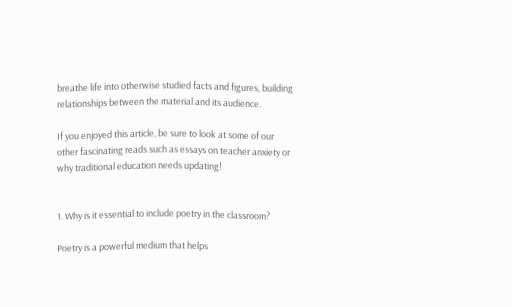breathe life into otherwise studied facts and figures, building relationships between the material and its audience.

If you enjoyed this article, be sure to look at some of our other fascinating reads such as essays on teacher anxiety or why traditional education needs updating!


1. Why is it essential to include poetry in the classroom?

Poetry is a powerful medium that helps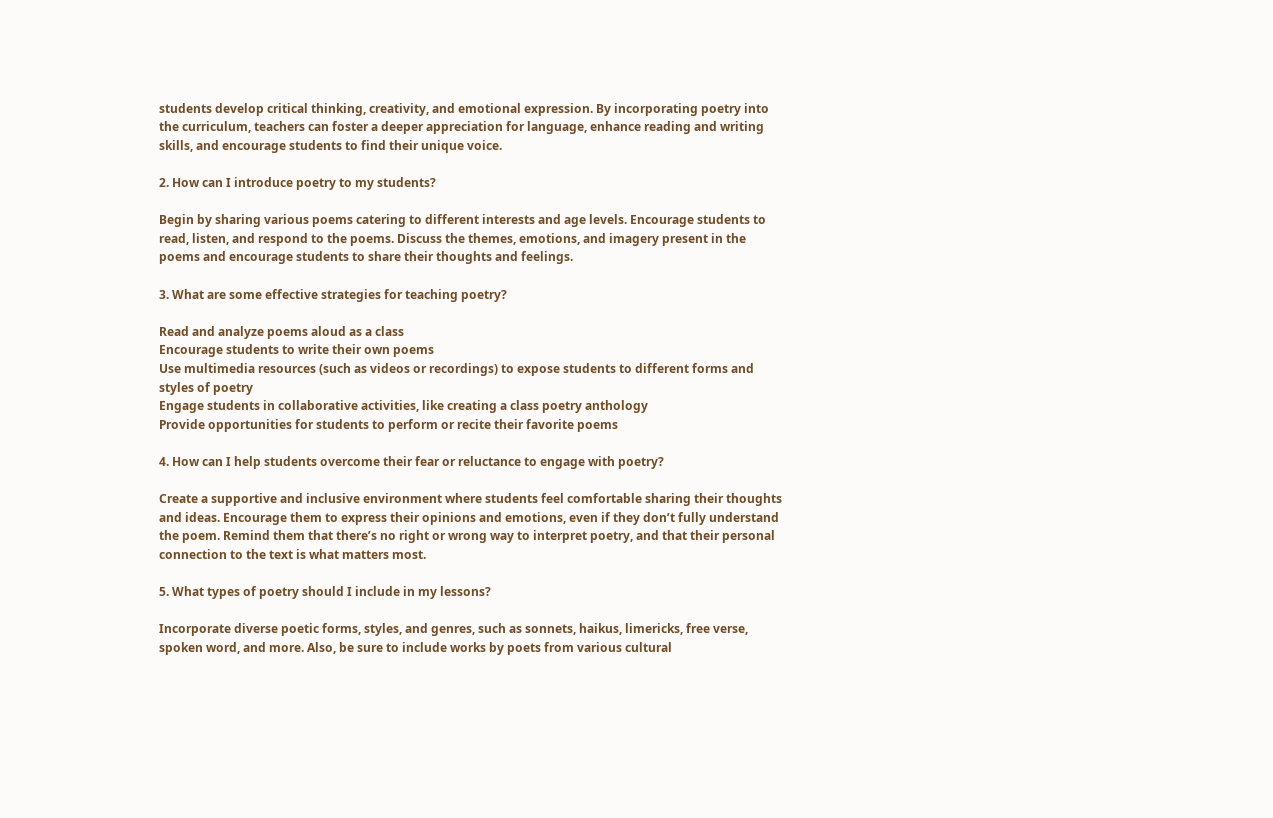students develop critical thinking, creativity, and emotional expression. By incorporating poetry into the curriculum, teachers can foster a deeper appreciation for language, enhance reading and writing skills, and encourage students to find their unique voice.

2. How can I introduce poetry to my students?

Begin by sharing various poems catering to different interests and age levels. Encourage students to read, listen, and respond to the poems. Discuss the themes, emotions, and imagery present in the poems and encourage students to share their thoughts and feelings.

3. What are some effective strategies for teaching poetry?

Read and analyze poems aloud as a class
Encourage students to write their own poems
Use multimedia resources (such as videos or recordings) to expose students to different forms and styles of poetry
Engage students in collaborative activities, like creating a class poetry anthology
Provide opportunities for students to perform or recite their favorite poems

4. How can I help students overcome their fear or reluctance to engage with poetry?

Create a supportive and inclusive environment where students feel comfortable sharing their thoughts and ideas. Encourage them to express their opinions and emotions, even if they don’t fully understand the poem. Remind them that there’s no right or wrong way to interpret poetry, and that their personal connection to the text is what matters most.

5. What types of poetry should I include in my lessons?

Incorporate diverse poetic forms, styles, and genres, such as sonnets, haikus, limericks, free verse, spoken word, and more. Also, be sure to include works by poets from various cultural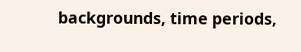backgrounds, time periods,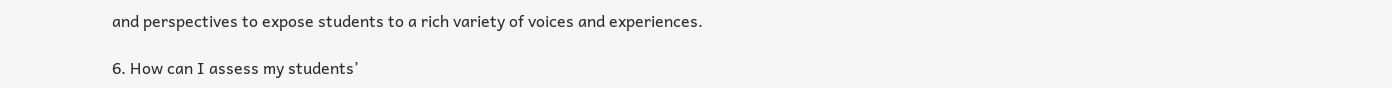and perspectives to expose students to a rich variety of voices and experiences.

6. How can I assess my students’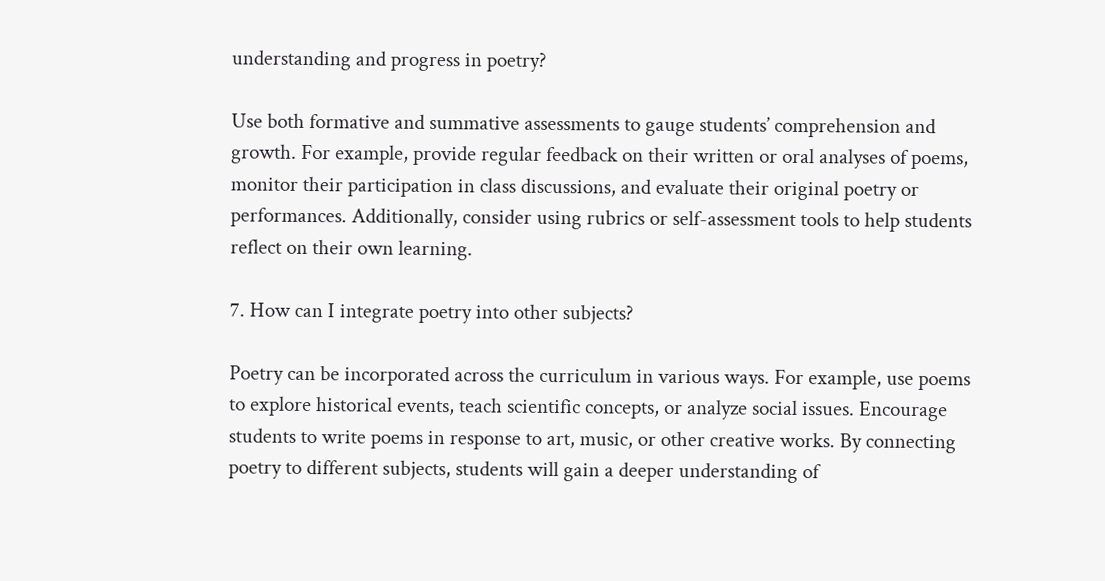understanding and progress in poetry?

Use both formative and summative assessments to gauge students’ comprehension and growth. For example, provide regular feedback on their written or oral analyses of poems, monitor their participation in class discussions, and evaluate their original poetry or performances. Additionally, consider using rubrics or self-assessment tools to help students reflect on their own learning.

7. How can I integrate poetry into other subjects?

Poetry can be incorporated across the curriculum in various ways. For example, use poems to explore historical events, teach scientific concepts, or analyze social issues. Encourage students to write poems in response to art, music, or other creative works. By connecting poetry to different subjects, students will gain a deeper understanding of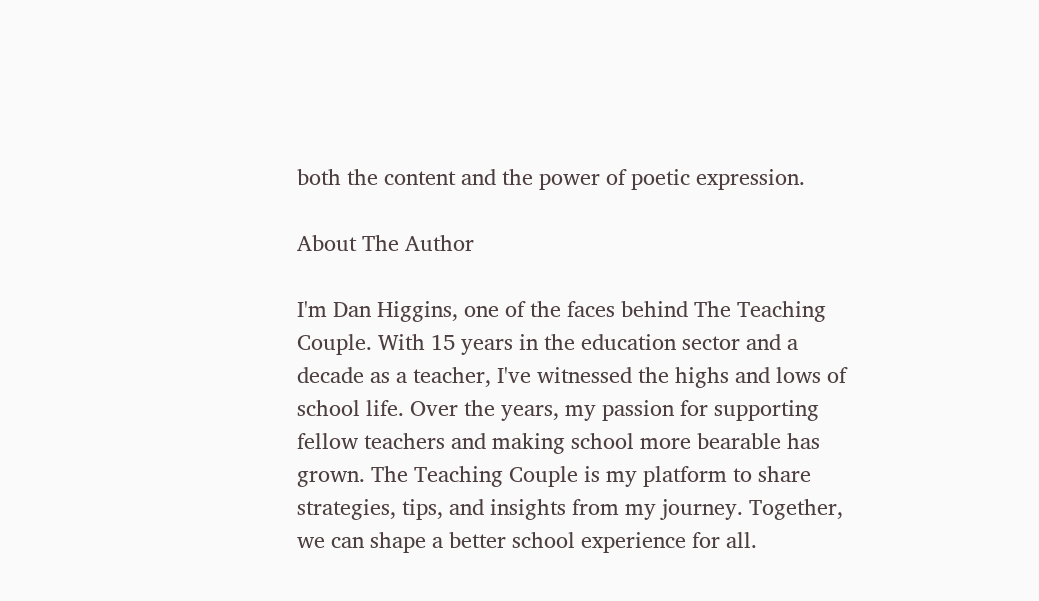both the content and the power of poetic expression.

About The Author

I'm Dan Higgins, one of the faces behind The Teaching Couple. With 15 years in the education sector and a decade as a teacher, I've witnessed the highs and lows of school life. Over the years, my passion for supporting fellow teachers and making school more bearable has grown. The Teaching Couple is my platform to share strategies, tips, and insights from my journey. Together, we can shape a better school experience for all.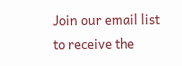Join our email list to receive the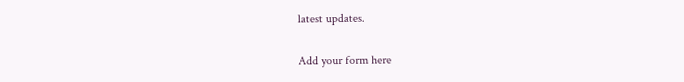latest updates.

Add your form here